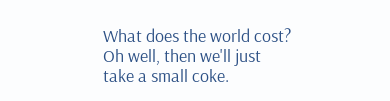What does the world cost? Oh well, then we'll just take a small coke.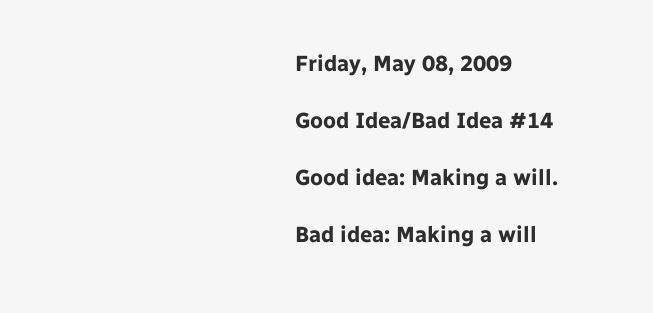Friday, May 08, 2009

Good Idea/Bad Idea #14

Good idea: Making a will.

Bad idea: Making a will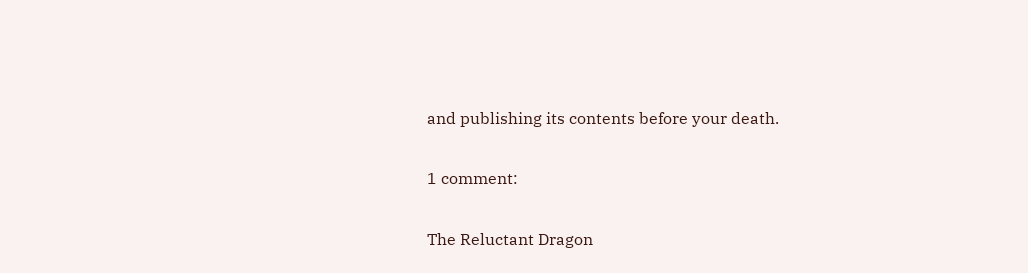and publishing its contents before your death.

1 comment:

The Reluctant Dragon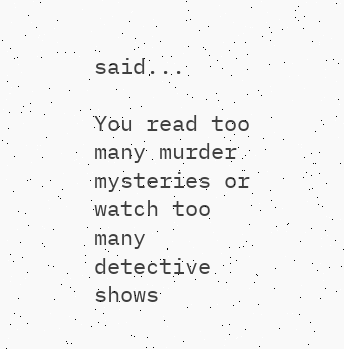said...

You read too many murder mysteries or watch too many detective shows